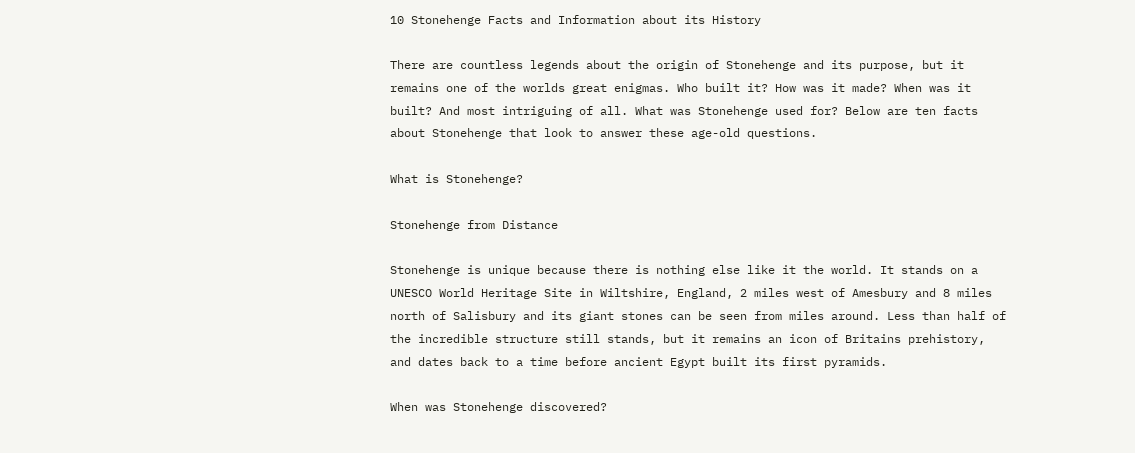10 Stonehenge Facts and Information about its History

There are countless legends about the origin of Stonehenge and its purpose, but it remains one of the worlds great enigmas. Who built it? How was it made? When was it built? And most intriguing of all. What was Stonehenge used for? Below are ten facts about Stonehenge that look to answer these age-old questions.

What is Stonehenge?

Stonehenge from Distance

Stonehenge is unique because there is nothing else like it the world. It stands on a UNESCO World Heritage Site in Wiltshire, England, 2 miles west of Amesbury and 8 miles north of Salisbury and its giant stones can be seen from miles around. Less than half of the incredible structure still stands, but it remains an icon of Britains prehistory, and dates back to a time before ancient Egypt built its first pyramids.

When was Stonehenge discovered?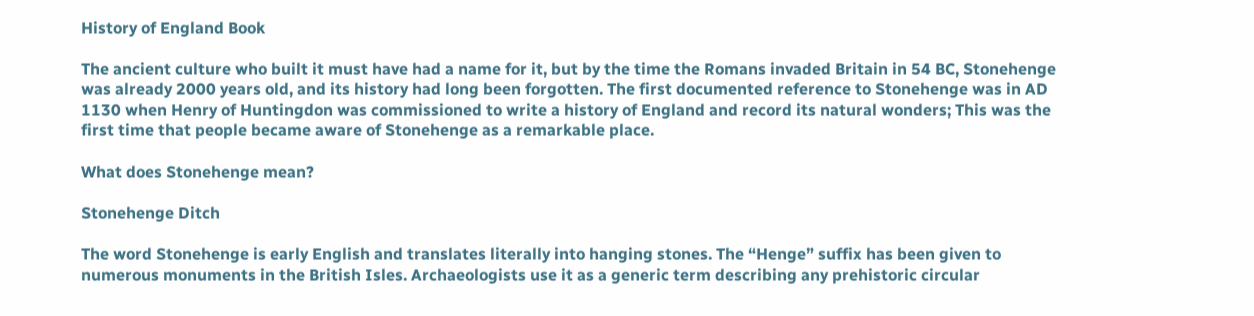History of England Book

The ancient culture who built it must have had a name for it, but by the time the Romans invaded Britain in 54 BC, Stonehenge was already 2000 years old, and its history had long been forgotten. The first documented reference to Stonehenge was in AD 1130 when Henry of Huntingdon was commissioned to write a history of England and record its natural wonders; This was the first time that people became aware of Stonehenge as a remarkable place.

What does Stonehenge mean?

Stonehenge Ditch

The word Stonehenge is early English and translates literally into hanging stones. The “Henge” suffix has been given to numerous monuments in the British Isles. Archaeologists use it as a generic term describing any prehistoric circular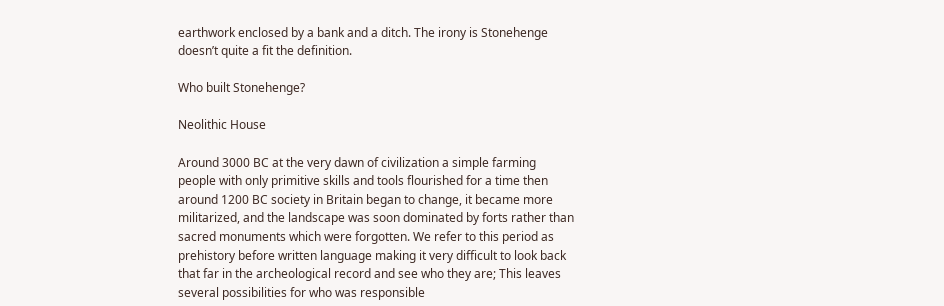earthwork enclosed by a bank and a ditch. The irony is Stonehenge doesn’t quite a fit the definition.

Who built Stonehenge?

Neolithic House

Around 3000 BC at the very dawn of civilization a simple farming people with only primitive skills and tools flourished for a time then around 1200 BC society in Britain began to change, it became more militarized, and the landscape was soon dominated by forts rather than sacred monuments which were forgotten. We refer to this period as prehistory before written language making it very difficult to look back that far in the archeological record and see who they are; This leaves several possibilities for who was responsible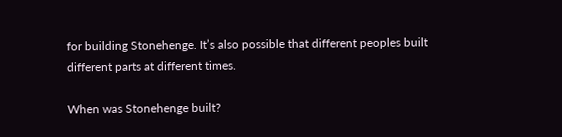for building Stonehenge. It’s also possible that different peoples built different parts at different times.

When was Stonehenge built?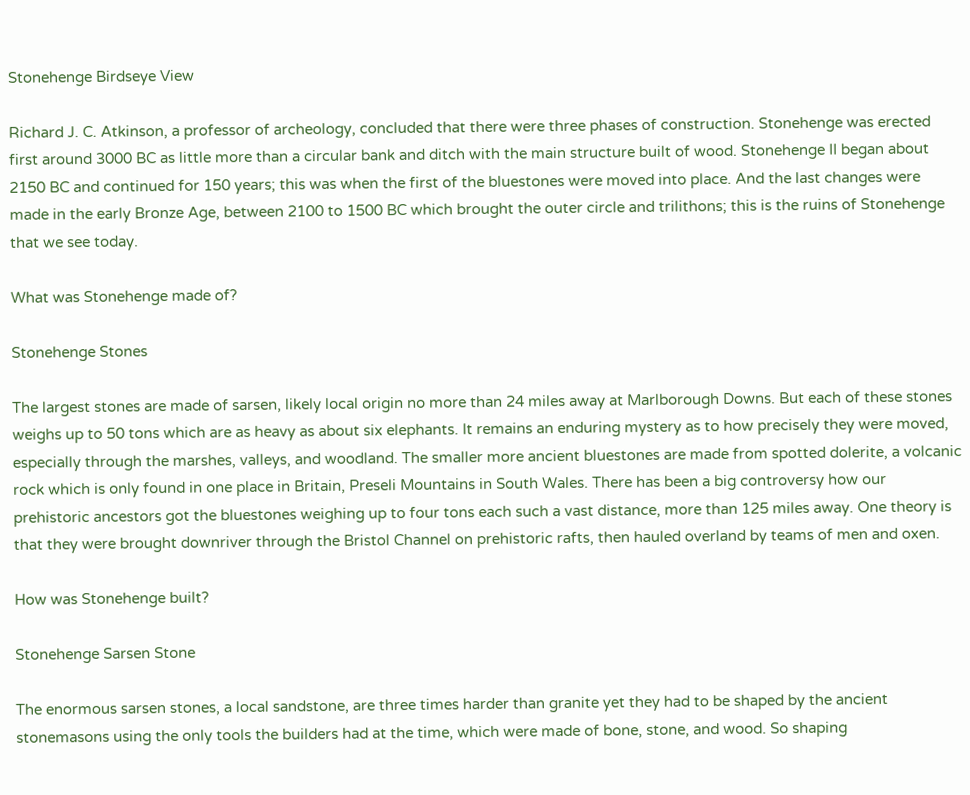Stonehenge Birdseye View

Richard J. C. Atkinson, a professor of archeology, concluded that there were three phases of construction. Stonehenge was erected first around 3000 BC as little more than a circular bank and ditch with the main structure built of wood. Stonehenge II began about 2150 BC and continued for 150 years; this was when the first of the bluestones were moved into place. And the last changes were made in the early Bronze Age, between 2100 to 1500 BC which brought the outer circle and trilithons; this is the ruins of Stonehenge that we see today.

What was Stonehenge made of?

Stonehenge Stones

The largest stones are made of sarsen, likely local origin no more than 24 miles away at Marlborough Downs. But each of these stones weighs up to 50 tons which are as heavy as about six elephants. It remains an enduring mystery as to how precisely they were moved, especially through the marshes, valleys, and woodland. The smaller more ancient bluestones are made from spotted dolerite, a volcanic rock which is only found in one place in Britain, Preseli Mountains in South Wales. There has been a big controversy how our prehistoric ancestors got the bluestones weighing up to four tons each such a vast distance, more than 125 miles away. One theory is that they were brought downriver through the Bristol Channel on prehistoric rafts, then hauled overland by teams of men and oxen.

How was Stonehenge built?

Stonehenge Sarsen Stone

The enormous sarsen stones, a local sandstone, are three times harder than granite yet they had to be shaped by the ancient stonemasons using the only tools the builders had at the time, which were made of bone, stone, and wood. So shaping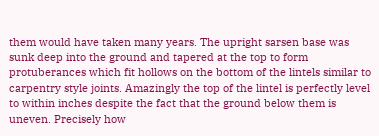them would have taken many years. The upright sarsen base was sunk deep into the ground and tapered at the top to form protuberances which fit hollows on the bottom of the lintels similar to carpentry style joints. Amazingly the top of the lintel is perfectly level to within inches despite the fact that the ground below them is uneven. Precisely how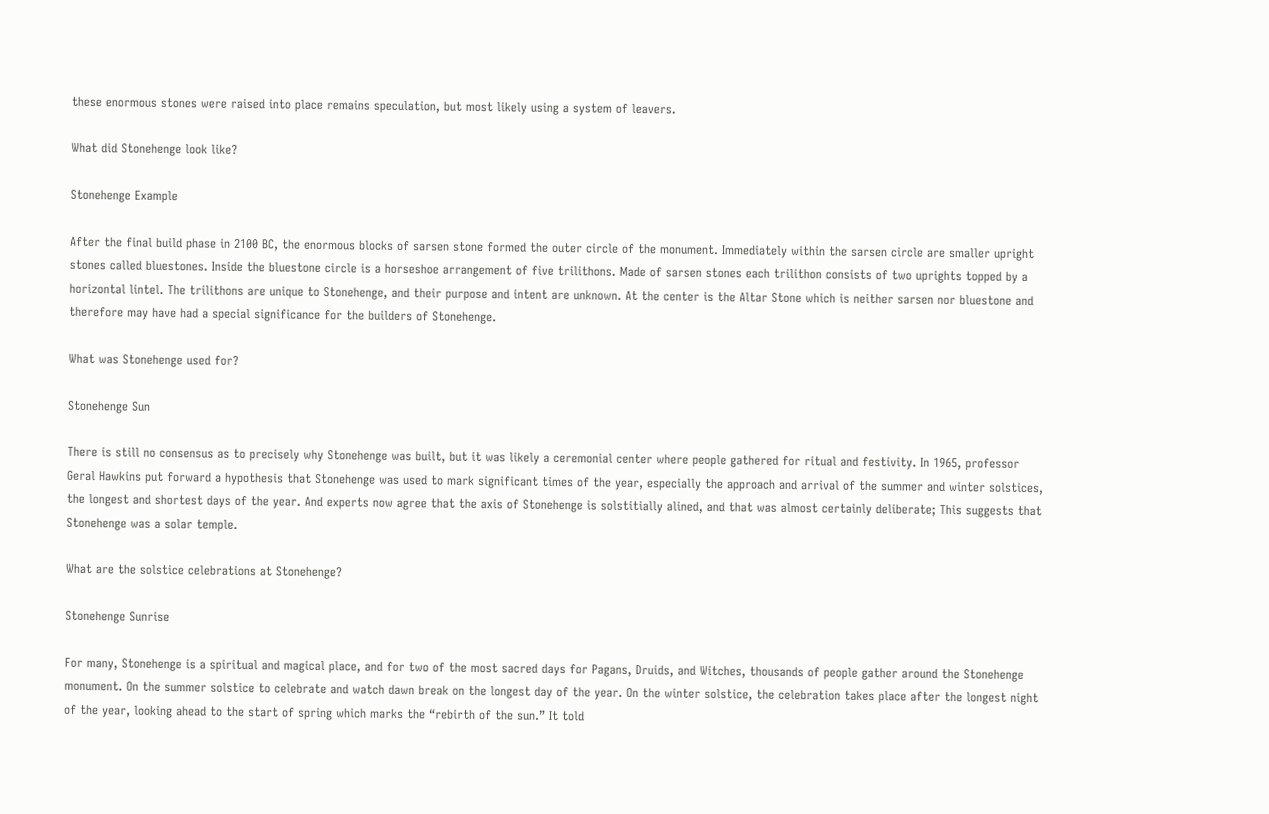these enormous stones were raised into place remains speculation, but most likely using a system of leavers.

What did Stonehenge look like?

Stonehenge Example

After the final build phase in 2100 BC, the enormous blocks of sarsen stone formed the outer circle of the monument. Immediately within the sarsen circle are smaller upright stones called bluestones. Inside the bluestone circle is a horseshoe arrangement of five trilithons. Made of sarsen stones each trilithon consists of two uprights topped by a horizontal lintel. The trilithons are unique to Stonehenge, and their purpose and intent are unknown. At the center is the Altar Stone which is neither sarsen nor bluestone and therefore may have had a special significance for the builders of Stonehenge.

What was Stonehenge used for?

Stonehenge Sun

There is still no consensus as to precisely why Stonehenge was built, but it was likely a ceremonial center where people gathered for ritual and festivity. In 1965, professor Geral Hawkins put forward a hypothesis that Stonehenge was used to mark significant times of the year, especially the approach and arrival of the summer and winter solstices, the longest and shortest days of the year. And experts now agree that the axis of Stonehenge is solstitially alined, and that was almost certainly deliberate; This suggests that Stonehenge was a solar temple.

What are the solstice celebrations at Stonehenge?

Stonehenge Sunrise

For many, Stonehenge is a spiritual and magical place, and for two of the most sacred days for Pagans, Druids, and Witches, thousands of people gather around the Stonehenge monument. On the summer solstice to celebrate and watch dawn break on the longest day of the year. On the winter solstice, the celebration takes place after the longest night of the year, looking ahead to the start of spring which marks the “rebirth of the sun.” It told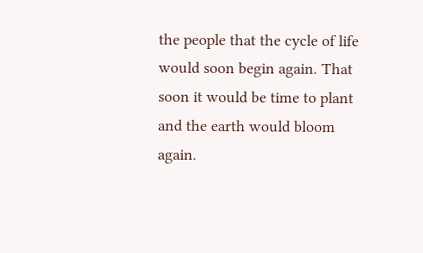the people that the cycle of life would soon begin again. That soon it would be time to plant and the earth would bloom again.